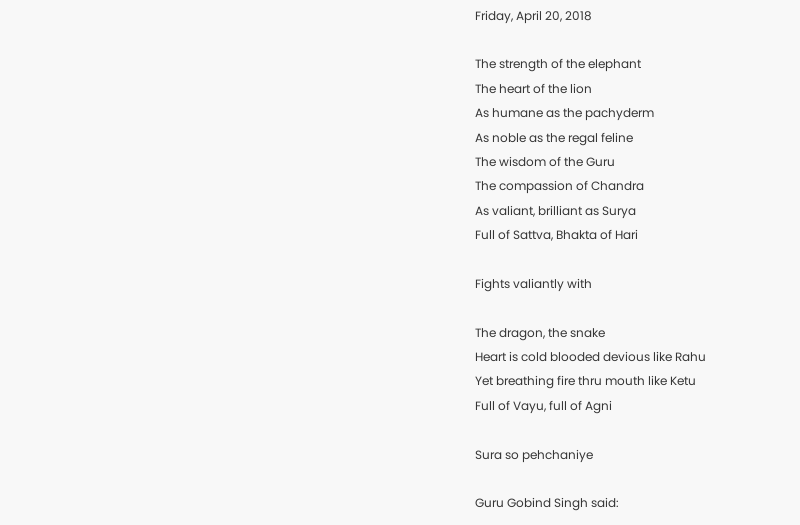Friday, April 20, 2018

The strength of the elephant
The heart of the lion
As humane as the pachyderm
As noble as the regal feline
The wisdom of the Guru
The compassion of Chandra
As valiant, brilliant as Surya
Full of Sattva, Bhakta of Hari

Fights valiantly with

The dragon, the snake
Heart is cold blooded devious like Rahu
Yet breathing fire thru mouth like Ketu
Full of Vayu, full of Agni

Sura so pehchaniye

Guru Gobind Singh said: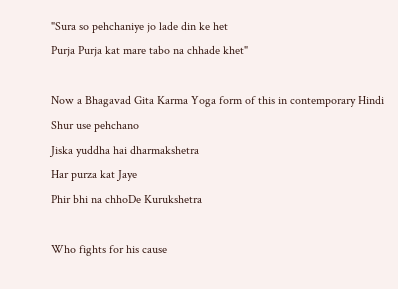"Sura so pehchaniye jo lade din ke het
Purja Purja kat mare tabo na chhade khet"

Now a Bhagavad Gita Karma Yoga form of this in contemporary Hindi
Shur use pehchano
Jiska yuddha hai dharmakshetra
Har purza kat Jaye
Phir bhi na chhoDe Kurukshetra

Who fights for his cause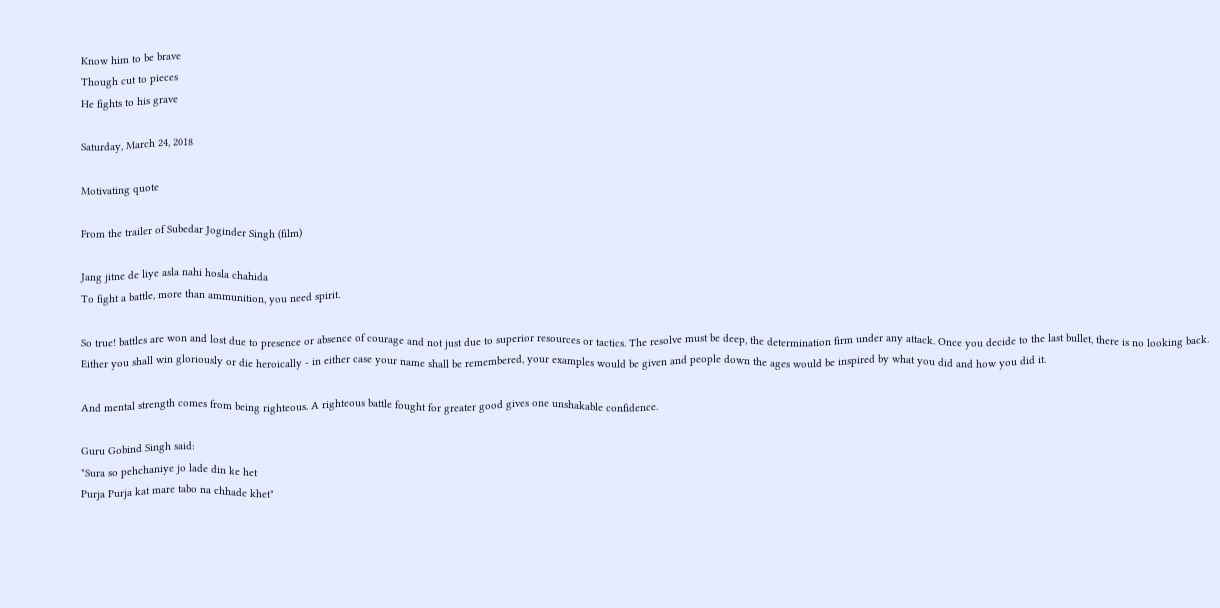Know him to be brave
Though cut to pieces
He fights to his grave

Saturday, March 24, 2018

Motivating quote

From the trailer of Subedar Joginder Singh (film)

Jang jitne de liye asla nahi hosla chahida
To fight a battle, more than ammunition, you need spirit.

So true! battles are won and lost due to presence or absence of courage and not just due to superior resources or tactics. The resolve must be deep, the determination firm under any attack. Once you decide to the last bullet, there is no looking back. Either you shall win gloriously or die heroically - in either case your name shall be remembered, your examples would be given and people down the ages would be inspired by what you did and how you did it.

And mental strength comes from being righteous. A righteous battle fought for greater good gives one unshakable confidence.

Guru Gobind Singh said:
"Sura so pehchaniye jo lade din ke het
Purja Purja kat mare tabo na chhade khet"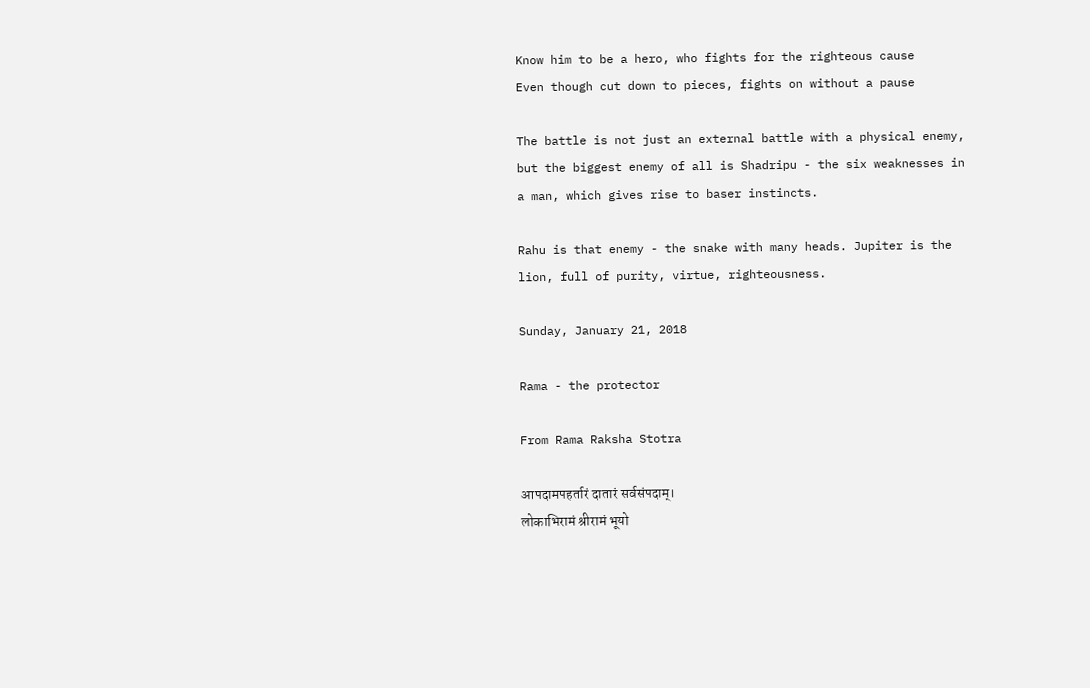Know him to be a hero, who fights for the righteous cause
Even though cut down to pieces, fights on without a pause

The battle is not just an external battle with a physical enemy, but the biggest enemy of all is Shadripu - the six weaknesses in a man, which gives rise to baser instincts.

Rahu is that enemy - the snake with many heads. Jupiter is the lion, full of purity, virtue, righteousness.

Sunday, January 21, 2018

Rama - the protector

From Rama Raksha Stotra

आपदामपहर्तारं दातारं सर्वसंपदाम्।
लोकाभिरामं श्रीरामं भूयो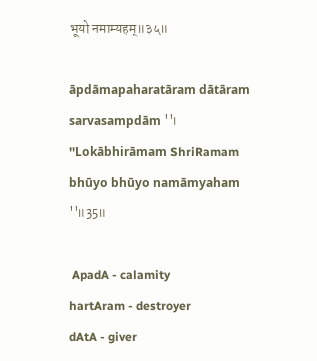भूयो नमाम्यहम्॥३५॥

āpdāmapaharatāram dātāram sarvasampdām ''।
''Lokābhirāmam ShriRamam bhūyo bhūyo namāmyaham ''॥35॥

 ApadA - calamity
hartAram - destroyer
dAtA - giver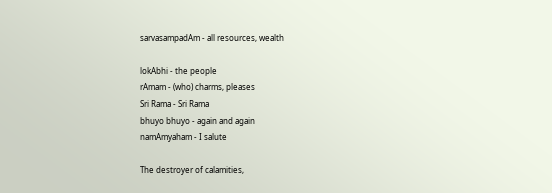sarvasampadAm - all resources, wealth

lokAbhi - the people
rAmam - (who) charms, pleases
Sri Rama - Sri Rama
bhuyo bhuyo - again and again
namAmyaham - I salute

The destroyer of calamities,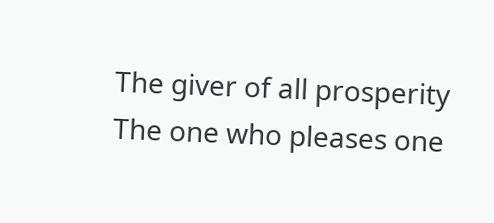The giver of all prosperity
The one who pleases one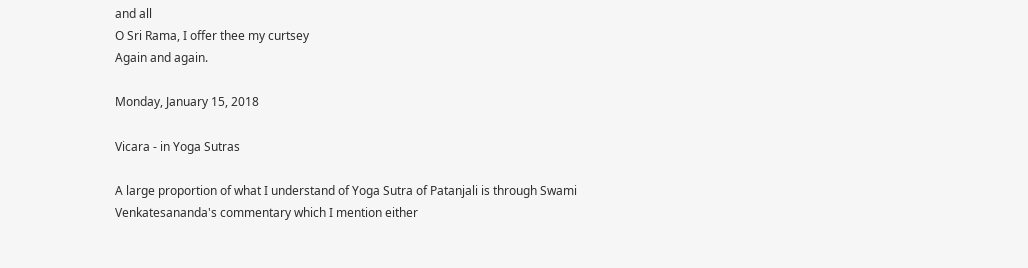and all
O Sri Rama, I offer thee my curtsey
Again and again.

Monday, January 15, 2018

Vicara - in Yoga Sutras

A large proportion of what I understand of Yoga Sutra of Patanjali is through Swami Venkatesananda's commentary which I mention either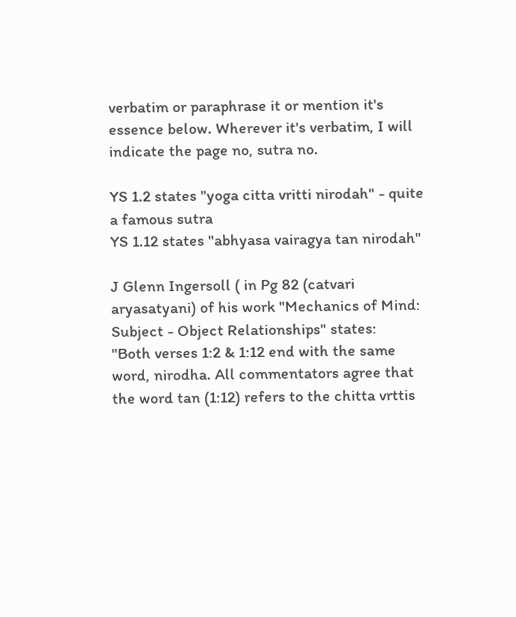verbatim or paraphrase it or mention it's essence below. Wherever it's verbatim, I will indicate the page no, sutra no.

YS 1.2 states "yoga citta vritti nirodah" - quite a famous sutra
YS 1.12 states "abhyasa vairagya tan nirodah"

J Glenn Ingersoll ( in Pg 82 (catvari aryasatyani) of his work "Mechanics of Mind: Subject - Object Relationships" states:
"Both verses 1:2 & 1:12 end with the same word, nirodha. All commentators agree that the word tan (1:12) refers to the chitta vrttis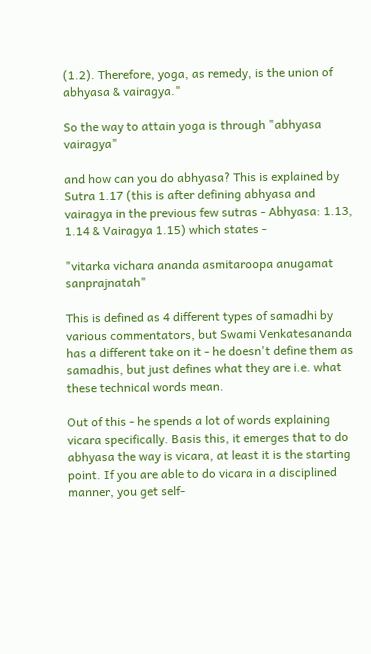(1.2). Therefore, yoga, as remedy, is the union of abhyasa & vairagya."

So the way to attain yoga is through "abhyasa vairagya"

and how can you do abhyasa? This is explained by Sutra 1.17 (this is after defining abhyasa and vairagya in the previous few sutras - Abhyasa: 1.13, 1.14 & Vairagya 1.15) which states -

"vitarka vichara ananda asmitaroopa anugamat sanprajnatah"

This is defined as 4 different types of samadhi by various commentators, but Swami Venkatesananda has a different take on it - he doesn't define them as samadhis, but just defines what they are i.e. what these technical words mean.

Out of this - he spends a lot of words explaining vicara specifically. Basis this, it emerges that to do abhyasa the way is vicara, at least it is the starting point. If you are able to do vicara in a disciplined manner, you get self-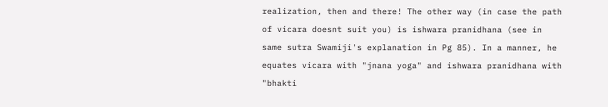realization, then and there! The other way (in case the path of vicara doesnt suit you) is ishwara pranidhana (see in same sutra Swamiji's explanation in Pg 85). In a manner, he equates vicara with "jnana yoga" and ishwara pranidhana with "bhakti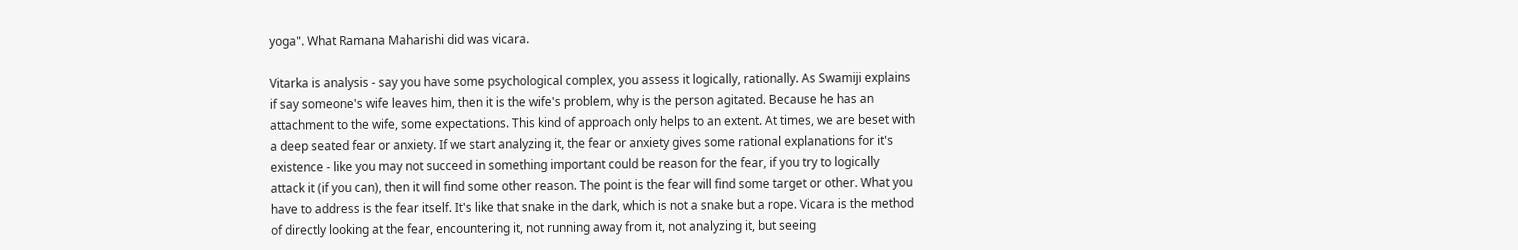yoga". What Ramana Maharishi did was vicara.

Vitarka is analysis - say you have some psychological complex, you assess it logically, rationally. As Swamiji explains if say someone's wife leaves him, then it is the wife's problem, why is the person agitated. Because he has an attachment to the wife, some expectations. This kind of approach only helps to an extent. At times, we are beset with a deep seated fear or anxiety. If we start analyzing it, the fear or anxiety gives some rational explanations for it's existence - like you may not succeed in something important could be reason for the fear, if you try to logically attack it (if you can), then it will find some other reason. The point is the fear will find some target or other. What you have to address is the fear itself. It's like that snake in the dark, which is not a snake but a rope. Vicara is the method of directly looking at the fear, encountering it, not running away from it, not analyzing it, but seeing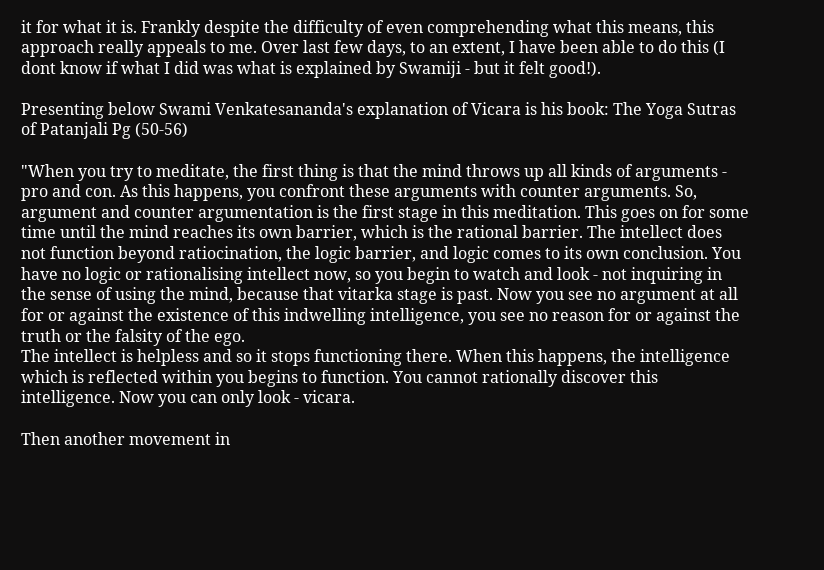it for what it is. Frankly despite the difficulty of even comprehending what this means, this approach really appeals to me. Over last few days, to an extent, I have been able to do this (I dont know if what I did was what is explained by Swamiji - but it felt good!).

Presenting below Swami Venkatesananda's explanation of Vicara is his book: The Yoga Sutras of Patanjali Pg (50-56)

"When you try to meditate, the first thing is that the mind throws up all kinds of arguments - pro and con. As this happens, you confront these arguments with counter arguments. So, argument and counter argumentation is the first stage in this meditation. This goes on for some time until the mind reaches its own barrier, which is the rational barrier. The intellect does not function beyond ratiocination, the logic barrier, and logic comes to its own conclusion. You have no logic or rationalising intellect now, so you begin to watch and look - not inquiring in the sense of using the mind, because that vitarka stage is past. Now you see no argument at all for or against the existence of this indwelling intelligence, you see no reason for or against the truth or the falsity of the ego.
The intellect is helpless and so it stops functioning there. When this happens, the intelligence which is reflected within you begins to function. You cannot rationally discover this intelligence. Now you can only look - vicara.

Then another movement in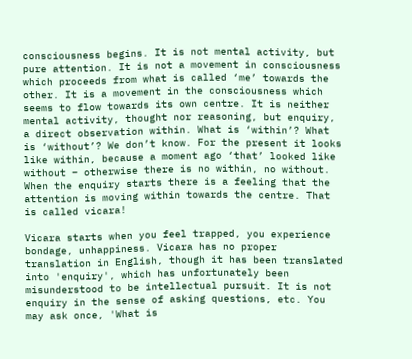consciousness begins. It is not mental activity, but pure attention. It is not a movement in consciousness which proceeds from what is called ‘me’ towards the other. It is a movement in the consciousness which seems to flow towards its own centre. It is neither mental activity, thought nor reasoning, but enquiry, a direct observation within. What is ‘within’? What is ‘without’? We don’t know. For the present it looks like within, because a moment ago ‘that’ looked like without – otherwise there is no within, no without. When the enquiry starts there is a feeling that the attention is moving within towards the centre. That is called vicara!

Vicara starts when you feel trapped, you experience bondage, unhappiness. Vicara has no proper translation in English, though it has been translated into 'enquiry', which has unfortunately been misunderstood to be intellectual pursuit. It is not enquiry in the sense of asking questions, etc. You may ask once, 'What is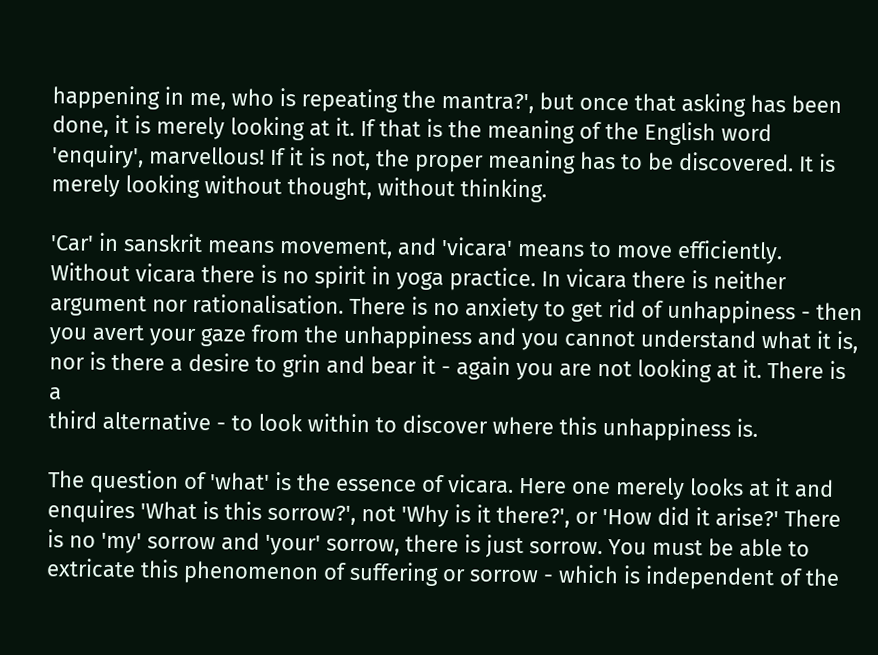happening in me, who is repeating the mantra?', but once that asking has been done, it is merely looking at it. If that is the meaning of the English word 'enquiry', marvellous! If it is not, the proper meaning has to be discovered. It is merely looking without thought, without thinking.

'Car' in sanskrit means movement, and 'vicara' means to move efficiently. Without vicara there is no spirit in yoga practice. In vicara there is neither argument nor rationalisation. There is no anxiety to get rid of unhappiness - then you avert your gaze from the unhappiness and you cannot understand what it is, nor is there a desire to grin and bear it - again you are not looking at it. There is a
third alternative - to look within to discover where this unhappiness is.

The question of 'what' is the essence of vicara. Here one merely looks at it and enquires 'What is this sorrow?', not 'Why is it there?', or 'How did it arise?' There is no 'my' sorrow and 'your' sorrow, there is just sorrow. You must be able to extricate this phenomenon of suffering or sorrow - which is independent of the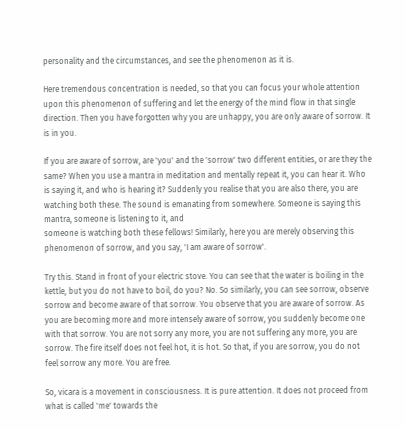personality and the circumstances, and see the phenomenon as it is.

Here tremendous concentration is needed, so that you can focus your whole attention upon this phenomenon of suffering and let the energy of the mind flow in that single direction. Then you have forgotten why you are unhappy, you are only aware of sorrow. It is in you.

If you are aware of sorrow, are 'you' and the 'sorrow' two different entities, or are they the same? When you use a mantra in meditation and mentally repeat it, you can hear it. Who is saying it, and who is hearing it? Suddenly you realise that you are also there, you are watching both these. The sound is emanating from somewhere. Someone is saying this mantra, someone is listening to it, and
someone is watching both these fellows! Similarly, here you are merely observing this phenomenon of sorrow, and you say, 'I am aware of sorrow'.

Try this. Stand in front of your electric stove. You can see that the water is boiling in the kettle, but you do not have to boil, do you? No. So similarly, you can see sorrow, observe sorrow and become aware of that sorrow. You observe that you are aware of sorrow. As you are becoming more and more intensely aware of sorrow, you suddenly become one with that sorrow. You are not sorry any more, you are not suffering any more, you are sorrow. The fire itself does not feel hot, it is hot. So that, if you are sorrow, you do not feel sorrow any more. You are free.

So, vicara is a movement in consciousness. It is pure attention. It does not proceed from what is called 'me' towards the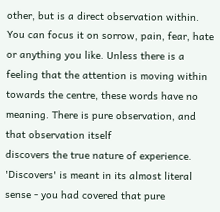other, but is a direct observation within. You can focus it on sorrow, pain, fear, hate or anything you like. Unless there is a feeling that the attention is moving within towards the centre, these words have no meaning. There is pure observation, and that observation itself
discovers the true nature of experience. 'Discovers' is meant in its almost literal sense - you had covered that pure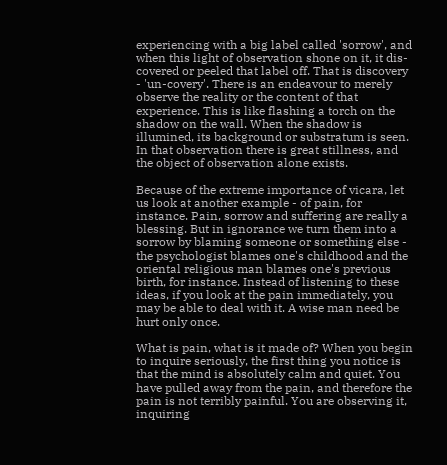experiencing with a big label called 'sorrow', and when this light of observation shone on it, it dis-covered or peeled that label off. That is discovery - 'un-covery'. There is an endeavour to merely observe the reality or the content of that experience. This is like flashing a torch on the shadow on the wall. When the shadow is illumined, its background or substratum is seen. In that observation there is great stillness, and the object of observation alone exists.

Because of the extreme importance of vicara, let us look at another example - of pain, for instance. Pain, sorrow and suffering are really a blessing. But in ignorance we turn them into a sorrow by blaming someone or something else - the psychologist blames one's childhood and the oriental religious man blames one's previous birth, for instance. Instead of listening to these ideas, if you look at the pain immediately, you may be able to deal with it. A wise man need be hurt only once.

What is pain, what is it made of? When you begin to inquire seriously, the first thing you notice is that the mind is absolutely calm and quiet. You have pulled away from the pain, and therefore the pain is not terribly painful. You are observing it, inquiring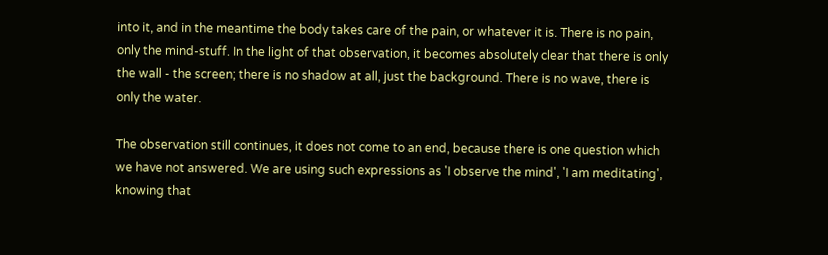into it, and in the meantime the body takes care of the pain, or whatever it is. There is no pain, only the mind-stuff. In the light of that observation, it becomes absolutely clear that there is only the wall - the screen; there is no shadow at all, just the background. There is no wave, there is only the water.

The observation still continues, it does not come to an end, because there is one question which we have not answered. We are using such expressions as 'I observe the mind', 'I am meditating', knowing that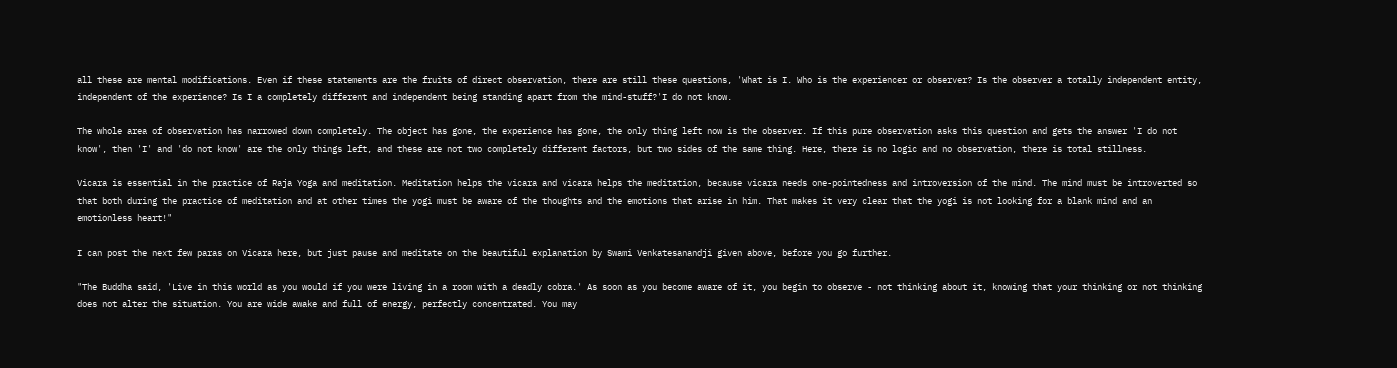all these are mental modifications. Even if these statements are the fruits of direct observation, there are still these questions, 'What is I. Who is the experiencer or observer? Is the observer a totally independent entity, independent of the experience? Is I a completely different and independent being standing apart from the mind-stuff?'I do not know.

The whole area of observation has narrowed down completely. The object has gone, the experience has gone, the only thing left now is the observer. If this pure observation asks this question and gets the answer 'I do not know', then 'I' and 'do not know' are the only things left, and these are not two completely different factors, but two sides of the same thing. Here, there is no logic and no observation, there is total stillness.

Vicara is essential in the practice of Raja Yoga and meditation. Meditation helps the vicara and vicara helps the meditation, because vicara needs one-pointedness and introversion of the mind. The mind must be introverted so that both during the practice of meditation and at other times the yogi must be aware of the thoughts and the emotions that arise in him. That makes it very clear that the yogi is not looking for a blank mind and an emotionless heart!"

I can post the next few paras on Vicara here, but just pause and meditate on the beautiful explanation by Swami Venkatesanandji given above, before you go further.

"The Buddha said, 'Live in this world as you would if you were living in a room with a deadly cobra.' As soon as you become aware of it, you begin to observe - not thinking about it, knowing that your thinking or not thinking does not alter the situation. You are wide awake and full of energy, perfectly concentrated. You may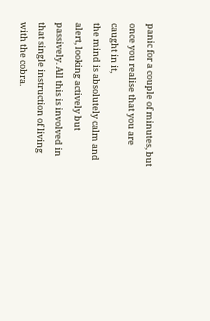panic for a couple of minutes, but once you realise that you are caught in it,
the mind is absolutely calm and alert, looking actively but passively. All this is involved in that single instruction of living with the cobra.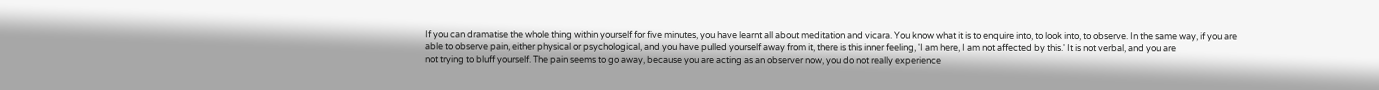If you can dramatise the whole thing within yourself for five minutes, you have learnt all about meditation and vicara. You know what it is to enquire into, to look into, to observe. In the same way, if you are able to observe pain, either physical or psychological, and you have pulled yourself away from it, there is this inner feeling, 'I am here, I am not affected by this.' It is not verbal, and you are
not trying to bluff yourself. The pain seems to go away, because you are acting as an observer now, you do not really experience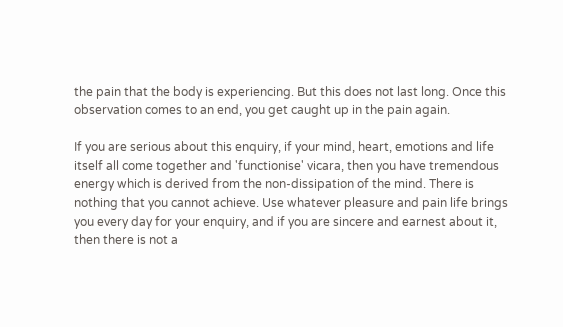the pain that the body is experiencing. But this does not last long. Once this observation comes to an end, you get caught up in the pain again.

If you are serious about this enquiry, if your mind, heart, emotions and life itself all come together and 'functionise' vicara, then you have tremendous energy which is derived from the non-dissipation of the mind. There is nothing that you cannot achieve. Use whatever pleasure and pain life brings you every day for your enquiry, and if you are sincere and earnest about it, then there is not a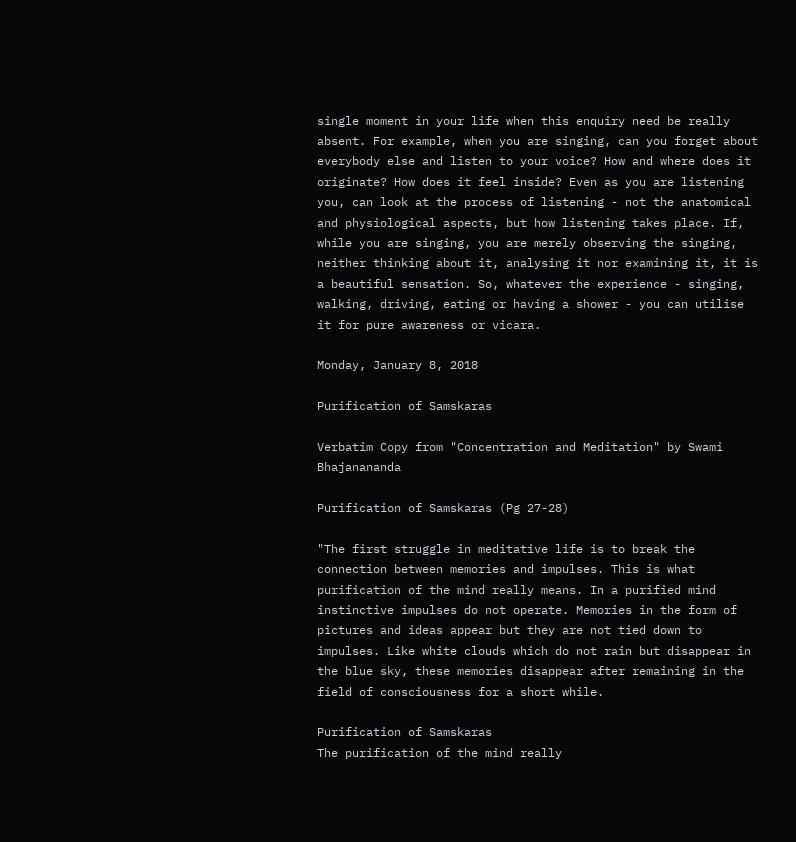single moment in your life when this enquiry need be really absent. For example, when you are singing, can you forget about everybody else and listen to your voice? How and where does it
originate? How does it feel inside? Even as you are listening you, can look at the process of listening - not the anatomical and physiological aspects, but how listening takes place. If, while you are singing, you are merely observing the singing, neither thinking about it, analysing it nor examining it, it is a beautiful sensation. So, whatever the experience - singing, walking, driving, eating or having a shower - you can utilise it for pure awareness or vicara.

Monday, January 8, 2018

Purification of Samskaras

Verbatim Copy from "Concentration and Meditation" by Swami Bhajanananda

Purification of Samskaras (Pg 27-28)

"The first struggle in meditative life is to break the connection between memories and impulses. This is what purification of the mind really means. In a purified mind instinctive impulses do not operate. Memories in the form of pictures and ideas appear but they are not tied down to impulses. Like white clouds which do not rain but disappear in the blue sky, these memories disappear after remaining in the field of consciousness for a short while.

Purification of Samskaras
The purification of the mind really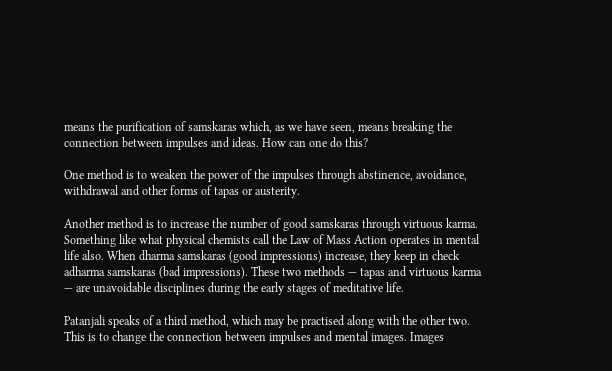means the purification of samskaras which, as we have seen, means breaking the connection between impulses and ideas. How can one do this?

One method is to weaken the power of the impulses through abstinence, avoidance, withdrawal and other forms of tapas or austerity.

Another method is to increase the number of good samskaras through virtuous karma. Something like what physical chemists call the Law of Mass Action operates in mental life also. When dharma samskaras (good impressions) increase, they keep in check adharma samskaras (bad impressions). These two methods — tapas and virtuous karma — are unavoidable disciplines during the early stages of meditative life.

Patanjali speaks of a third method, which may be practised along with the other two. This is to change the connection between impulses and mental images. Images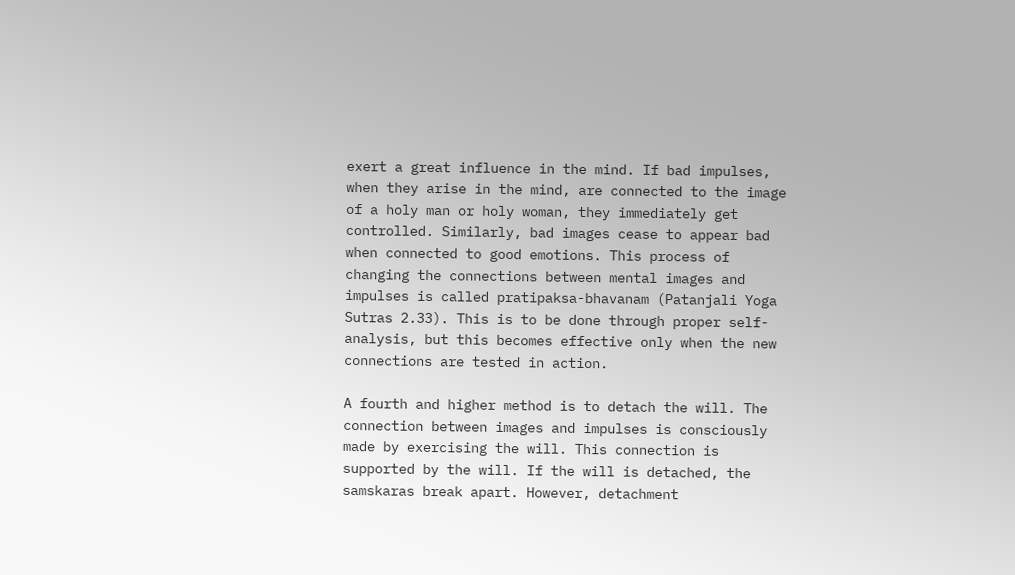exert a great influence in the mind. If bad impulses, when they arise in the mind, are connected to the image of a holy man or holy woman, they immediately get controlled. Similarly, bad images cease to appear bad when connected to good emotions. This process of changing the connections between mental images and impulses is called pratipaksa-bhavanam (Patanjali Yoga Sutras 2.33). This is to be done through proper self-analysis, but this becomes effective only when the new connections are tested in action.

A fourth and higher method is to detach the will. The connection between images and impulses is consciously made by exercising the will. This connection is supported by the will. If the will is detached, the samskaras break apart. However, detachment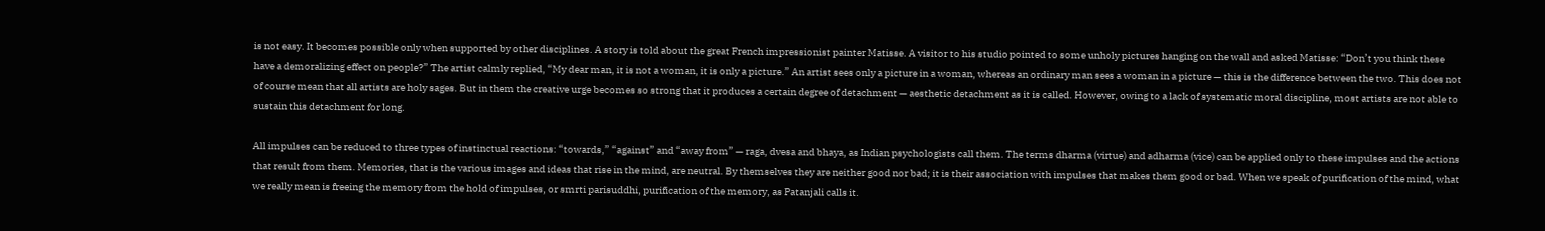is not easy. It becomes possible only when supported by other disciplines. A story is told about the great French impressionist painter Matisse. A visitor to his studio pointed to some unholy pictures hanging on the wall and asked Matisse: “Don’t you think these have a demoralizing effect on people?” The artist calmly replied, “My dear man, it is not a woman, it is only a picture.” An artist sees only a picture in a woman, whereas an ordinary man sees a woman in a picture — this is the difference between the two. This does not of course mean that all artists are holy sages. But in them the creative urge becomes so strong that it produces a certain degree of detachment — aesthetic detachment as it is called. However, owing to a lack of systematic moral discipline, most artists are not able to sustain this detachment for long.

All impulses can be reduced to three types of instinctual reactions: “towards,” “against” and “away from” — raga, dvesa and bhaya, as Indian psychologists call them. The terms dharma (virtue) and adharma (vice) can be applied only to these impulses and the actions that result from them. Memories, that is the various images and ideas that rise in the mind, are neutral. By themselves they are neither good nor bad; it is their association with impulses that makes them good or bad. When we speak of purification of the mind, what we really mean is freeing the memory from the hold of impulses, or smrti parisuddhi, purification of the memory, as Patanjali calls it.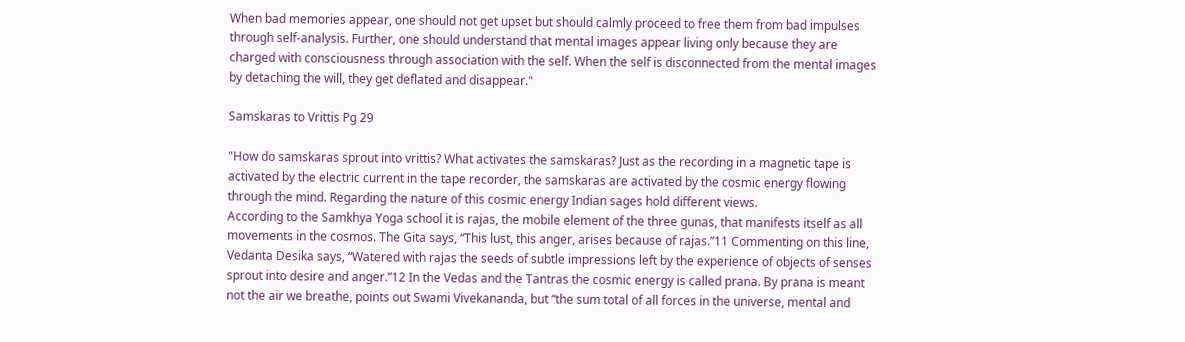When bad memories appear, one should not get upset but should calmly proceed to free them from bad impulses through self-analysis. Further, one should understand that mental images appear living only because they are charged with consciousness through association with the self. When the self is disconnected from the mental images by detaching the will, they get deflated and disappear."

Samskaras to Vrittis Pg 29

"How do samskaras sprout into vrittis? What activates the samskaras? Just as the recording in a magnetic tape is activated by the electric current in the tape recorder, the samskaras are activated by the cosmic energy flowing through the mind. Regarding the nature of this cosmic energy Indian sages hold different views.
According to the Samkhya Yoga school it is rajas, the mobile element of the three gunas, that manifests itself as all movements in the cosmos. The Gita says, “This lust, this anger, arises because of rajas.”11 Commenting on this line, Vedanta Desika says, “Watered with rajas the seeds of subtle impressions left by the experience of objects of senses sprout into desire and anger.”12 In the Vedas and the Tantras the cosmic energy is called prana. By prana is meant not the air we breathe, points out Swami Vivekananda, but “the sum total of all forces in the universe, mental and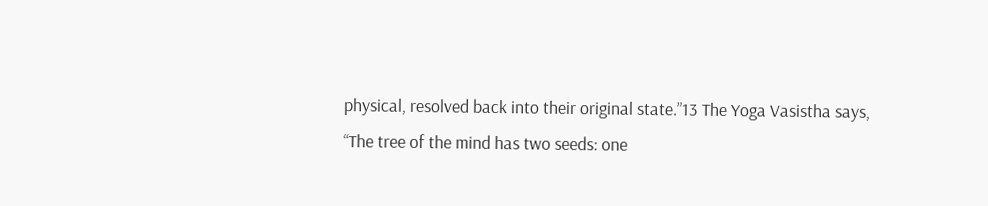physical, resolved back into their original state.”13 The Yoga Vasistha says, “The tree of the mind has two seeds: one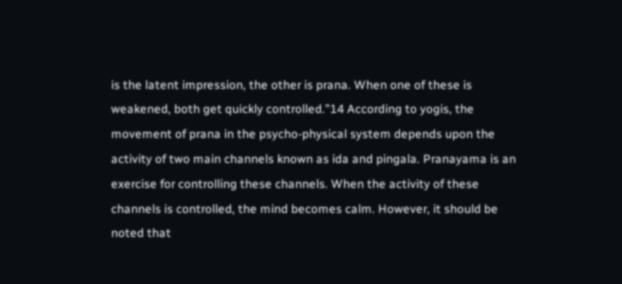is the latent impression, the other is prana. When one of these is weakened, both get quickly controlled.”14 According to yogis, the movement of prana in the psycho-physical system depends upon the activity of two main channels known as ida and pingala. Pranayama is an exercise for controlling these channels. When the activity of these channels is controlled, the mind becomes calm. However, it should be noted that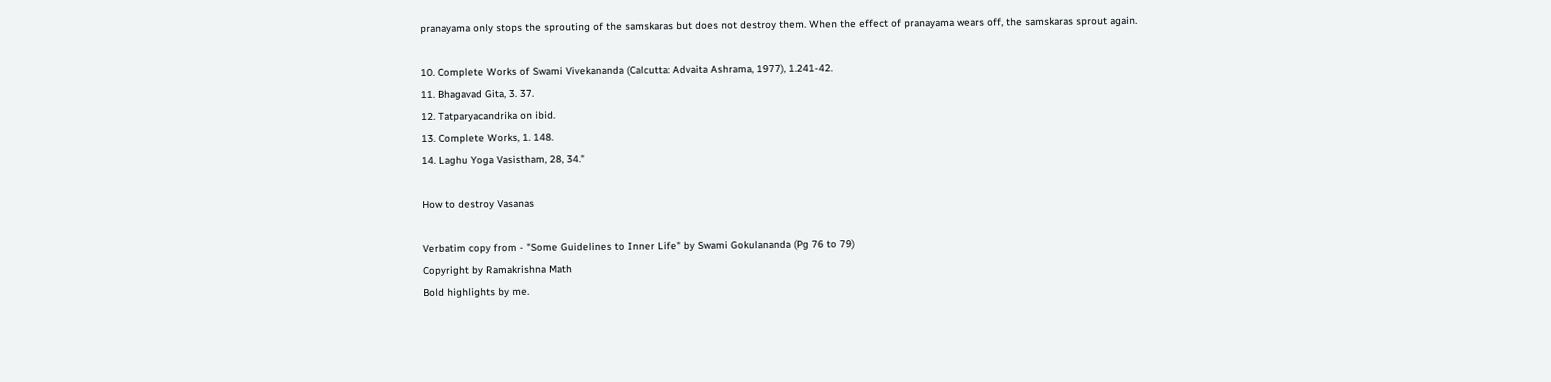pranayama only stops the sprouting of the samskaras but does not destroy them. When the effect of pranayama wears off, the samskaras sprout again.

10. Complete Works of Swami Vivekananda (Calcutta: Advaita Ashrama, 1977), 1.241-42.
11. Bhagavad Gita, 3. 37.
12. Tatparyacandrika on ibid.
13. Complete Works, 1. 148.
14. Laghu Yoga Vasistham, 28, 34."

How to destroy Vasanas

Verbatim copy from - "Some Guidelines to Inner Life" by Swami Gokulananda (Pg 76 to 79)
Copyright by Ramakrishna Math
Bold highlights by me.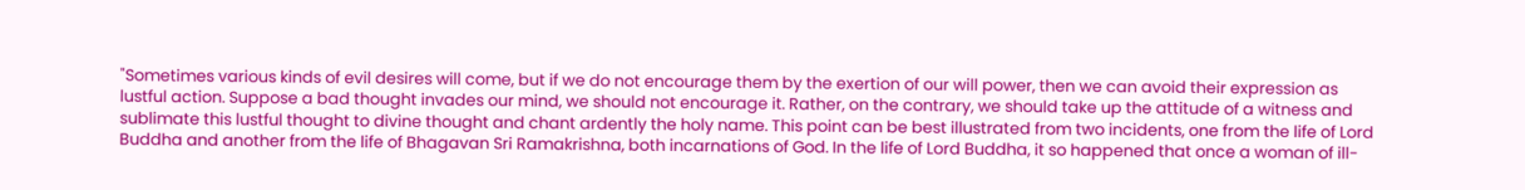"Sometimes various kinds of evil desires will come, but if we do not encourage them by the exertion of our will power, then we can avoid their expression as lustful action. Suppose a bad thought invades our mind, we should not encourage it. Rather, on the contrary, we should take up the attitude of a witness and sublimate this lustful thought to divine thought and chant ardently the holy name. This point can be best illustrated from two incidents, one from the life of Lord Buddha and another from the life of Bhagavan Sri Ramakrishna, both incarnations of God. In the life of Lord Buddha, it so happened that once a woman of ill-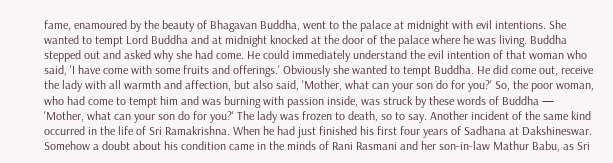fame, enamoured by the beauty of Bhagavan Buddha, went to the palace at midnight with evil intentions. She wanted to tempt Lord Buddha and at midnight knocked at the door of the palace where he was living. Buddha stepped out and asked why she had come. He could immediately understand the evil intention of that woman who said, 'I have come with some fruits and offerings.' Obviously she wanted to tempt Buddha. He did come out, receive the lady with all warmth and affection, but also said, 'Mother, what can your son do for you?' So, the poor woman, who had come to tempt him and was burning with passion inside, was struck by these words of Buddha — 'Mother, what can your son do for you?' The lady was frozen to death, so to say. Another incident of the same kind occurred in the life of Sri Ramakrishna. When he had just finished his first four years of Sadhana at Dakshineswar. Somehow a doubt about his condition came in the minds of Rani Rasmani and her son-in-law Mathur Babu, as Sri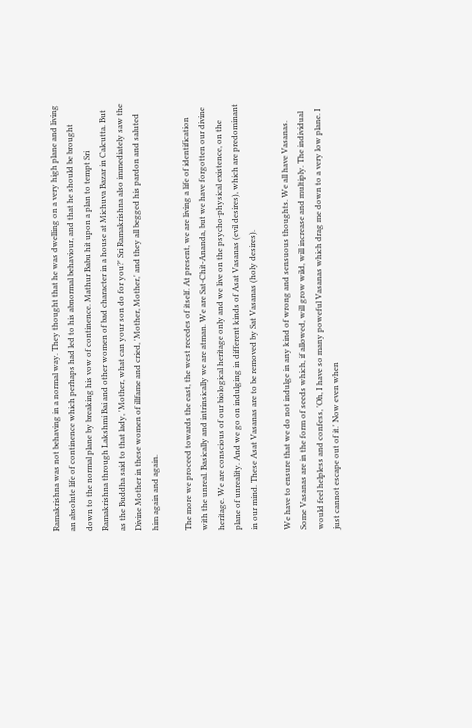Ramakrishna was not behaving in a normal way. They thought that he was dwelling on a very high plane and living an absolute life of continence which perhaps had led to his abnormal behaviour, and that he should be brought down to the normal plane by breaking his vow of continence. Mathur Babu hit upon a plan to tempt Sri Ramakrishna through Lakshmi Bai and other women of bad character in a house at Michuva Bazar in Calcutta. But as the Buddha said to that lady, 'Mother, what can your son do for you?' Sri Ramakrishna also immediately saw the Divine Mother in these women of illfame and cried, 'Mother, Mother,' and they all begged his pardon and saluted him again and again.

The more we proceed towards the east, the west recedes of itself. At present, we are living a life of identification with the unreal. Basically and intrinsically we are atman. We are Sat-Chit-Ananda, but we have forgotten our divine heritage. We are conscious of our biological heritage only and we live on the psycho-physical existence, on the plane of unreality. And we go on indulging in different kinds of Asat Vasanas (evil desires), which are predominant in our mind. These Asat Vasanas are to be removed by Sat Vasanas (holy desires).

We have to ensure that we do not indulge in any kind of wrong and sensuous thoughts. We all have Vasanas. Some Vasanas are in the form of seeds which, if allowed, will grow wild, will increase and multiply. The individual would feel helpless and confess, 'Oh, I have so many poweful Vasanas which drag me down to a very low plane. I just cannot escape out of it.' Now even when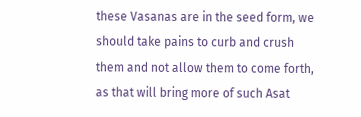these Vasanas are in the seed form, we should take pains to curb and crush them and not allow them to come forth, as that will bring more of such Asat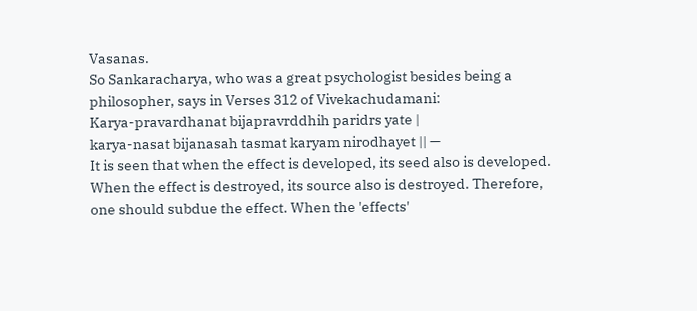Vasanas.
So Sankaracharya, who was a great psychologist besides being a philosopher, says in Verses 312 of Vivekachudamani:
Karya-pravardhanat bijapravrddhih paridrs yate |
karya-nasat bijanasah tasmat karyam nirodhayet || —
It is seen that when the effect is developed, its seed also is developed. When the effect is destroyed, its source also is destroyed. Therefore, one should subdue the effect. When the 'effects'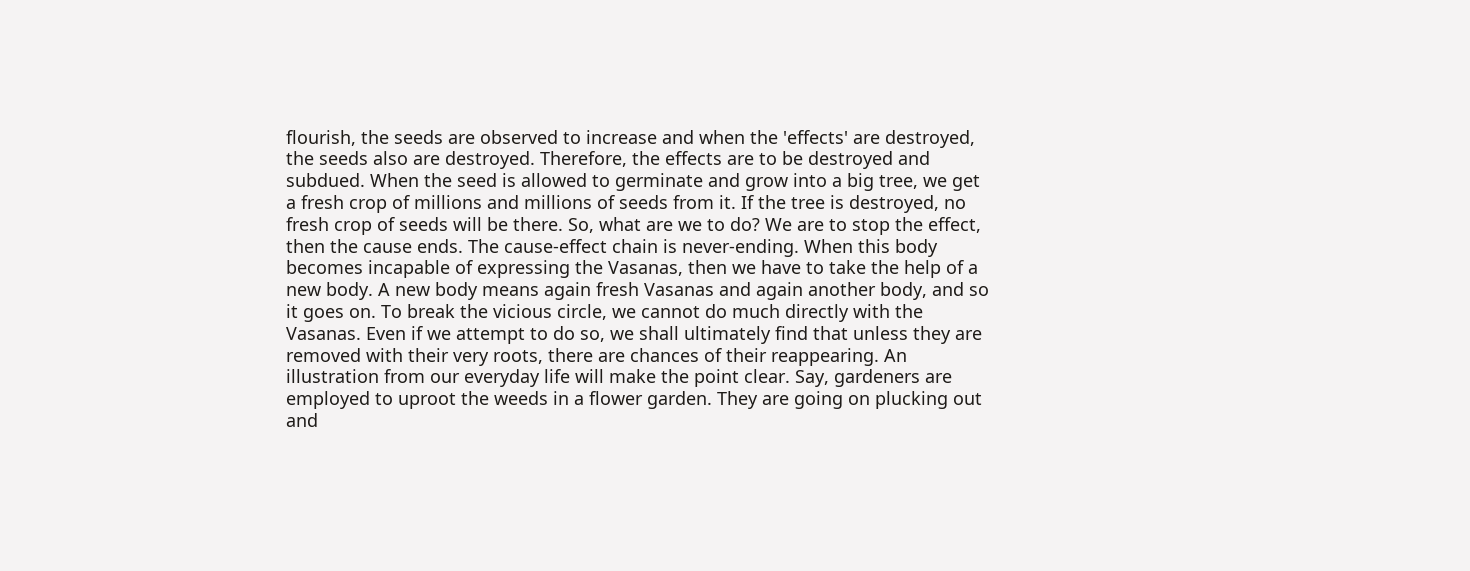flourish, the seeds are observed to increase and when the 'effects' are destroyed, the seeds also are destroyed. Therefore, the effects are to be destroyed and subdued. When the seed is allowed to germinate and grow into a big tree, we get a fresh crop of millions and millions of seeds from it. If the tree is destroyed, no fresh crop of seeds will be there. So, what are we to do? We are to stop the effect, then the cause ends. The cause-effect chain is never-ending. When this body becomes incapable of expressing the Vasanas, then we have to take the help of a new body. A new body means again fresh Vasanas and again another body, and so it goes on. To break the vicious circle, we cannot do much directly with the Vasanas. Even if we attempt to do so, we shall ultimately find that unless they are removed with their very roots, there are chances of their reappearing. An illustration from our everyday life will make the point clear. Say, gardeners are employed to uproot the weeds in a flower garden. They are going on plucking out and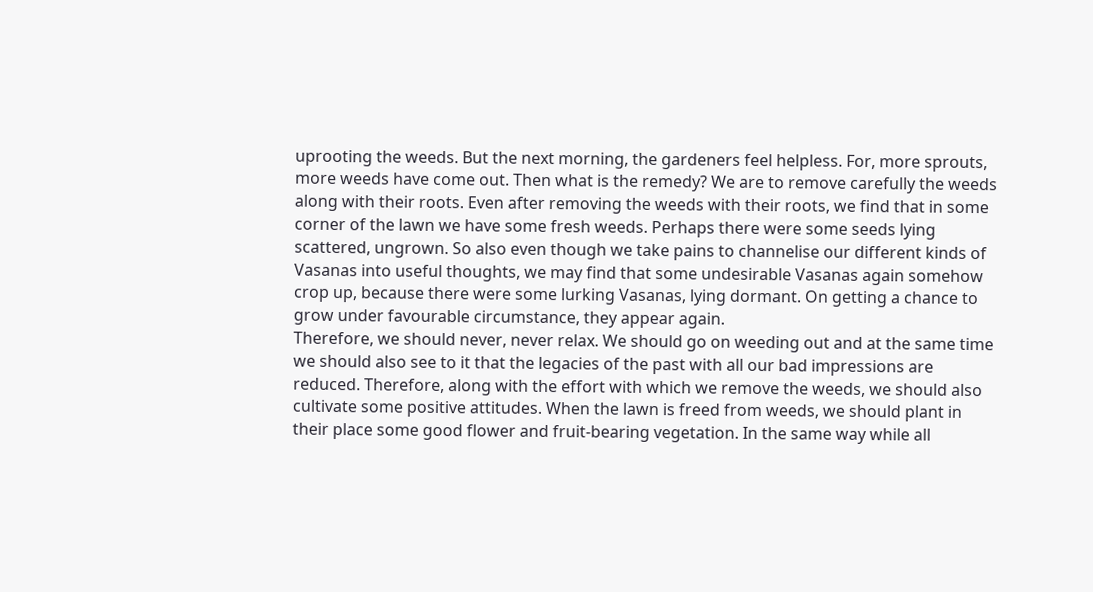uprooting the weeds. But the next morning, the gardeners feel helpless. For, more sprouts, more weeds have come out. Then what is the remedy? We are to remove carefully the weeds along with their roots. Even after removing the weeds with their roots, we find that in some corner of the lawn we have some fresh weeds. Perhaps there were some seeds lying scattered, ungrown. So also even though we take pains to channelise our different kinds of Vasanas into useful thoughts, we may find that some undesirable Vasanas again somehow crop up, because there were some lurking Vasanas, lying dormant. On getting a chance to grow under favourable circumstance, they appear again.
Therefore, we should never, never relax. We should go on weeding out and at the same time we should also see to it that the legacies of the past with all our bad impressions are reduced. Therefore, along with the effort with which we remove the weeds, we should also cultivate some positive attitudes. When the lawn is freed from weeds, we should plant in their place some good flower and fruit-bearing vegetation. In the same way while all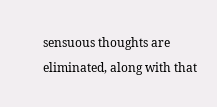sensuous thoughts are eliminated, along with that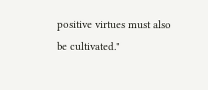positive virtues must also be cultivated."